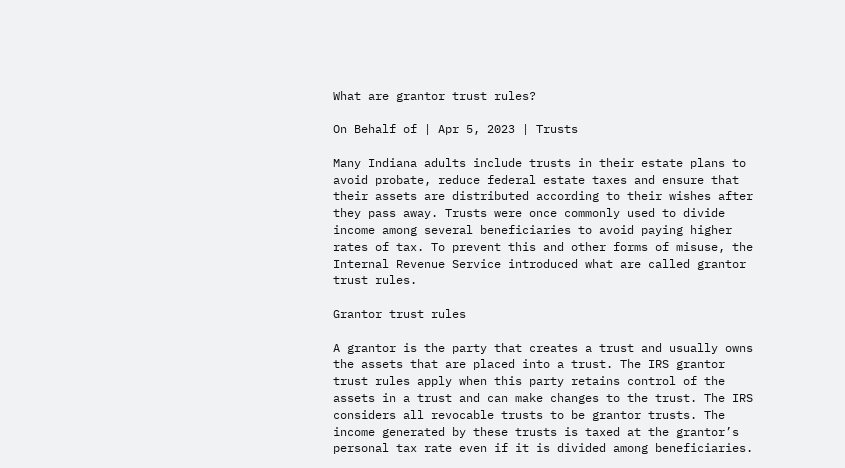What are grantor trust rules?

On Behalf of | Apr 5, 2023 | Trusts

Many Indiana adults include trusts in their estate plans to avoid probate, reduce federal estate taxes and ensure that their assets are distributed according to their wishes after they pass away. Trusts were once commonly used to divide income among several beneficiaries to avoid paying higher rates of tax. To prevent this and other forms of misuse, the Internal Revenue Service introduced what are called grantor trust rules.

Grantor trust rules

A grantor is the party that creates a trust and usually owns the assets that are placed into a trust. The IRS grantor trust rules apply when this party retains control of the assets in a trust and can make changes to the trust. The IRS considers all revocable trusts to be grantor trusts. The income generated by these trusts is taxed at the grantor’s personal tax rate even if it is divided among beneficiaries.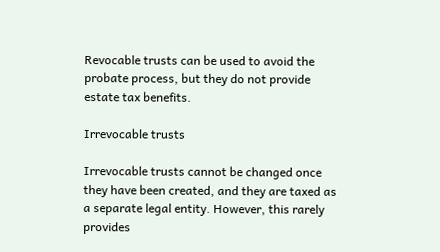Revocable trusts can be used to avoid the probate process, but they do not provide estate tax benefits.

Irrevocable trusts

Irrevocable trusts cannot be changed once they have been created, and they are taxed as a separate legal entity. However, this rarely provides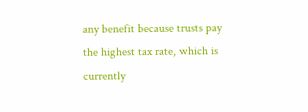any benefit because trusts pay the highest tax rate, which is currently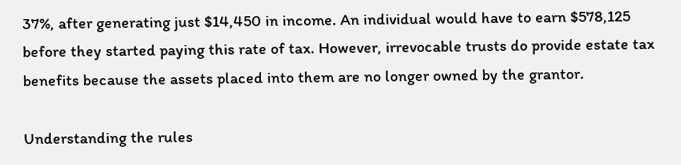37%, after generating just $14,450 in income. An individual would have to earn $578,125 before they started paying this rate of tax. However, irrevocable trusts do provide estate tax benefits because the assets placed into them are no longer owned by the grantor.

Understanding the rules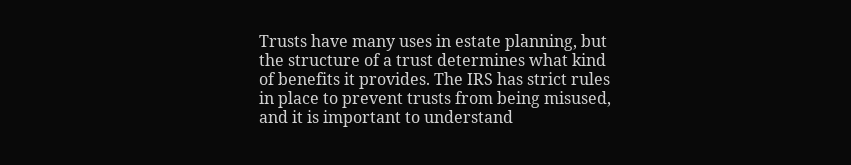Trusts have many uses in estate planning, but the structure of a trust determines what kind of benefits it provides. The IRS has strict rules in place to prevent trusts from being misused, and it is important to understand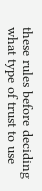these rules before deciding what type of trust to use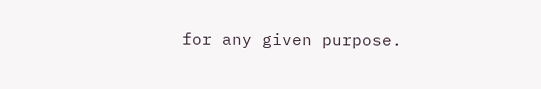for any given purpose.